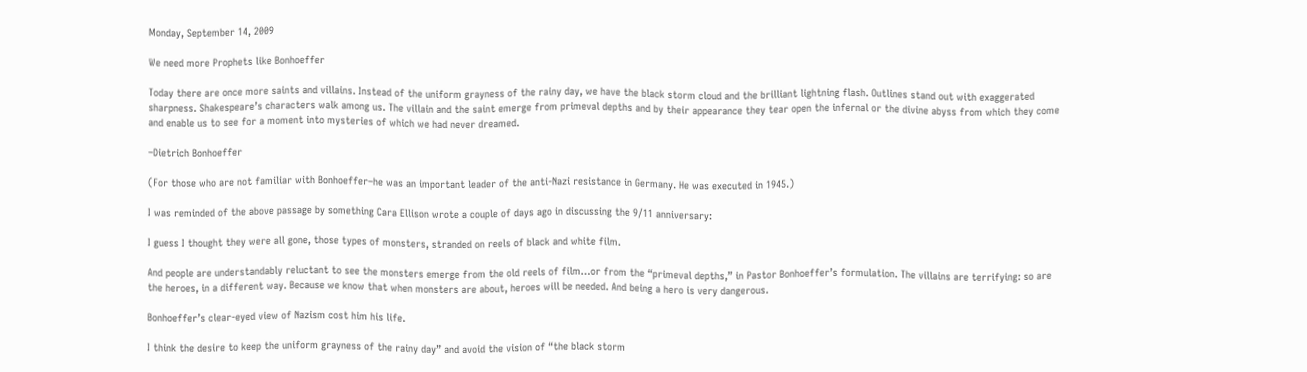Monday, September 14, 2009

We need more Prophets like Bonhoeffer

Today there are once more saints and villains. Instead of the uniform grayness of the rainy day, we have the black storm cloud and the brilliant lightning flash. Outlines stand out with exaggerated sharpness. Shakespeare’s characters walk among us. The villain and the saint emerge from primeval depths and by their appearance they tear open the infernal or the divine abyss from which they come and enable us to see for a moment into mysteries of which we had never dreamed.

–Dietrich Bonhoeffer

(For those who are not familiar with Bonhoeffer–he was an important leader of the anti-Nazi resistance in Germany. He was executed in 1945.)

I was reminded of the above passage by something Cara Ellison wrote a couple of days ago in discussing the 9/11 anniversary:

I guess I thought they were all gone, those types of monsters, stranded on reels of black and white film.

And people are understandably reluctant to see the monsters emerge from the old reels of film…or from the “primeval depths,” in Pastor Bonhoeffer’s formulation. The villains are terrifying: so are the heroes, in a different way. Because we know that when monsters are about, heroes will be needed. And being a hero is very dangerous.

Bonhoeffer’s clear-eyed view of Nazism cost him his life.

I think the desire to keep the uniform grayness of the rainy day” and avoid the vision of “the black storm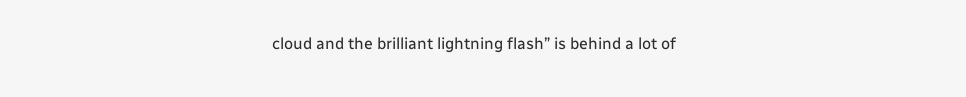cloud and the brilliant lightning flash” is behind a lot of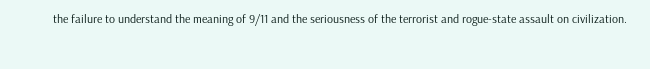the failure to understand the meaning of 9/11 and the seriousness of the terrorist and rogue-state assault on civilization.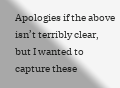Apologies if the above isn’t terribly clear, but I wanted to capture these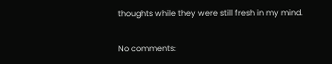thoughts while they were still fresh in my mind.

No comments: